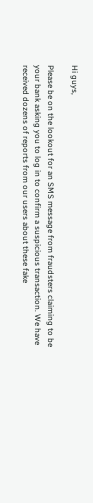Hi guys,

Please be on the lookout for an SMS message from fraudsters claiming to be your bank asking you to log in to confirm a suspicious transaction. We have received dozens of reports from our users about these fake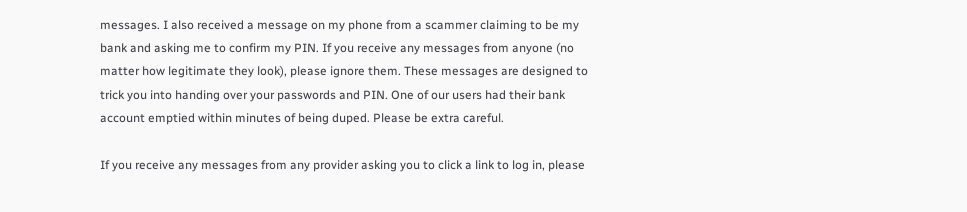messages. I also received a message on my phone from a scammer claiming to be my bank and asking me to confirm my PIN. If you receive any messages from anyone (no matter how legitimate they look), please ignore them. These messages are designed to trick you into handing over your passwords and PIN. One of our users had their bank account emptied within minutes of being duped. Please be extra careful.

If you receive any messages from any provider asking you to click a link to log in, please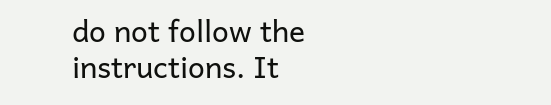do not follow the instructions. It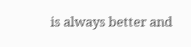is always better and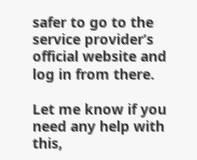safer to go to the service provider’s official website and log in from there.

Let me know if you need any help with this,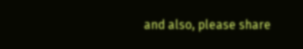and also, please share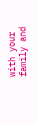with your family and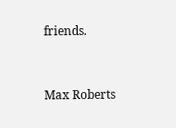friends.


Max Roberts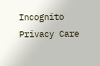Incognito Privacy Care